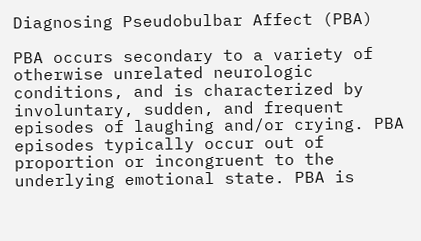Diagnosing Pseudobulbar Affect (PBA)

PBA occurs secondary to a variety of otherwise unrelated neurologic conditions, and is characterized by involuntary, sudden, and frequent episodes of laughing and/or crying. PBA episodes typically occur out of proportion or incongruent to the underlying emotional state. PBA is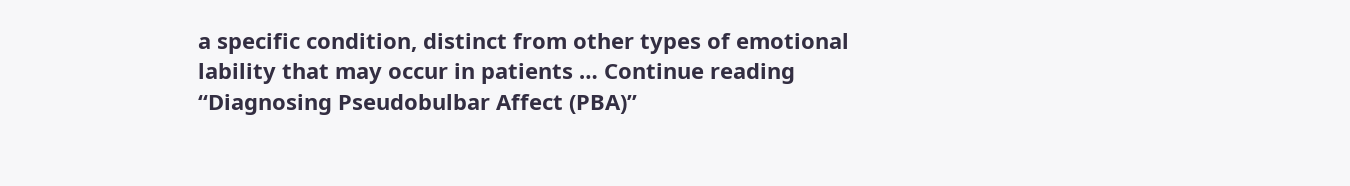a specific condition, distinct from other types of emotional lability that may occur in patients … Continue reading “Diagnosing Pseudobulbar Affect (PBA)”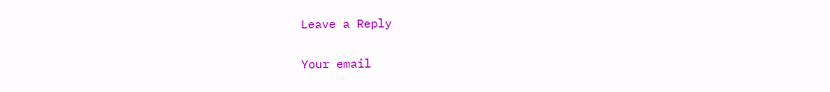Leave a Reply

Your email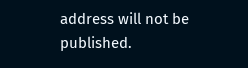address will not be published.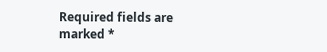Required fields are marked *